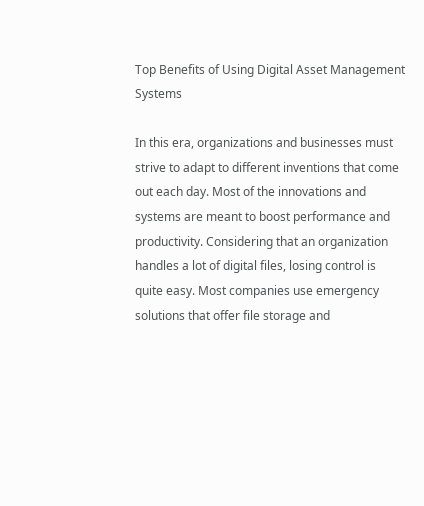Top Benefits of Using Digital Asset Management Systems

In this era, organizations and businesses must strive to adapt to different inventions that come out each day. Most of the innovations and systems are meant to boost performance and productivity. Considering that an organization handles a lot of digital files, losing control is quite easy. Most companies use emergency solutions that offer file storage and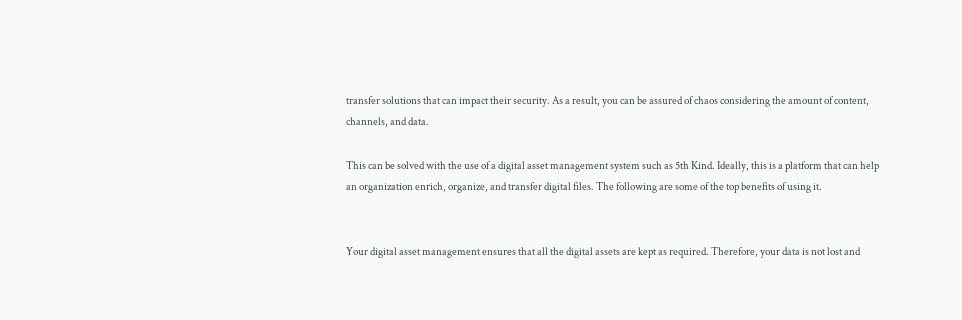transfer solutions that can impact their security. As a result, you can be assured of chaos considering the amount of content, channels, and data.

This can be solved with the use of a digital asset management system such as 5th Kind. Ideally, this is a platform that can help an organization enrich, organize, and transfer digital files. The following are some of the top benefits of using it.


Your digital asset management ensures that all the digital assets are kept as required. Therefore, your data is not lost and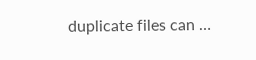duplicate files can …